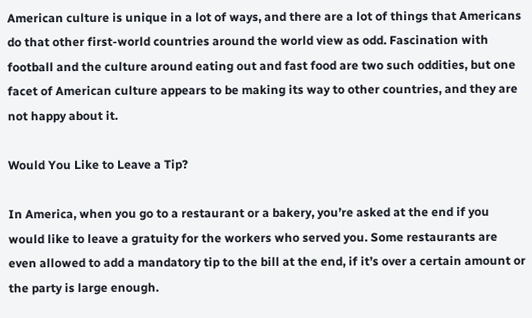American culture is unique in a lot of ways, and there are a lot of things that Americans do that other first-world countries around the world view as odd. Fascination with football and the culture around eating out and fast food are two such oddities, but one facet of American culture appears to be making its way to other countries, and they are not happy about it.

Would You Like to Leave a Tip?

In America, when you go to a restaurant or a bakery, you’re asked at the end if you would like to leave a gratuity for the workers who served you. Some restaurants are even allowed to add a mandatory tip to the bill at the end, if it’s over a certain amount or the party is large enough.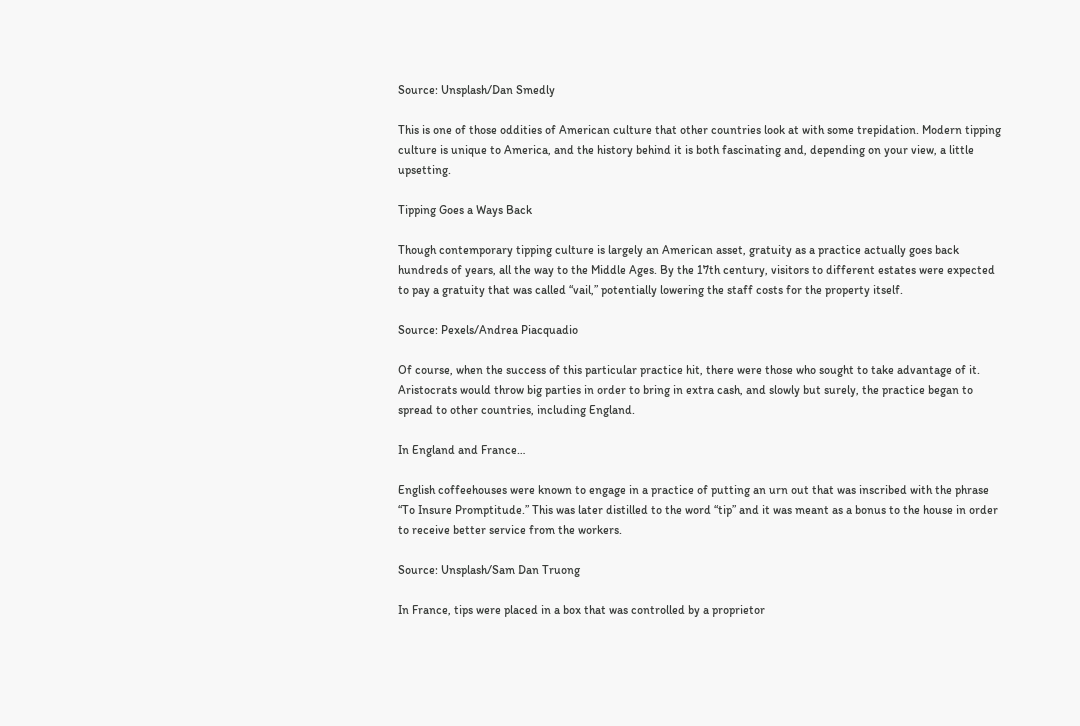Source: Unsplash/Dan Smedly

This is one of those oddities of American culture that other countries look at with some trepidation. Modern tipping culture is unique to America, and the history behind it is both fascinating and, depending on your view, a little upsetting.

Tipping Goes a Ways Back

Though contemporary tipping culture is largely an American asset, gratuity as a practice actually goes back hundreds of years, all the way to the Middle Ages. By the 17th century, visitors to different estates were expected to pay a gratuity that was called “vail,” potentially lowering the staff costs for the property itself.

Source: Pexels/Andrea Piacquadio

Of course, when the success of this particular practice hit, there were those who sought to take advantage of it. Aristocrats would throw big parties in order to bring in extra cash, and slowly but surely, the practice began to spread to other countries, including England.

In England and France…

English coffeehouses were known to engage in a practice of putting an urn out that was inscribed with the phrase “To Insure Promptitude.” This was later distilled to the word “tip” and it was meant as a bonus to the house in order to receive better service from the workers.

Source: Unsplash/Sam Dan Truong

In France, tips were placed in a box that was controlled by a proprietor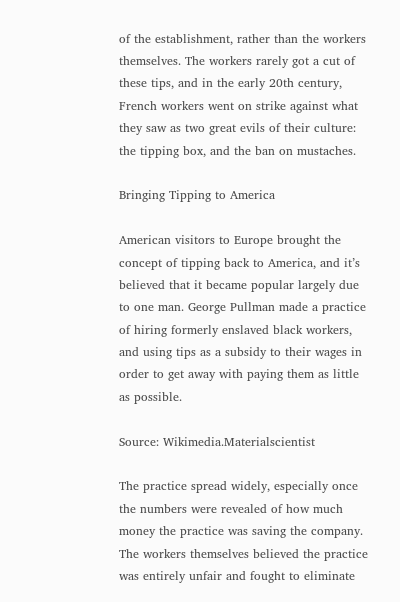of the establishment, rather than the workers themselves. The workers rarely got a cut of these tips, and in the early 20th century, French workers went on strike against what they saw as two great evils of their culture: the tipping box, and the ban on mustaches.

Bringing Tipping to America

American visitors to Europe brought the concept of tipping back to America, and it’s believed that it became popular largely due to one man. George Pullman made a practice of hiring formerly enslaved black workers, and using tips as a subsidy to their wages in order to get away with paying them as little as possible.

Source: Wikimedia.Materialscientist

The practice spread widely, especially once the numbers were revealed of how much money the practice was saving the company. The workers themselves believed the practice was entirely unfair and fought to eliminate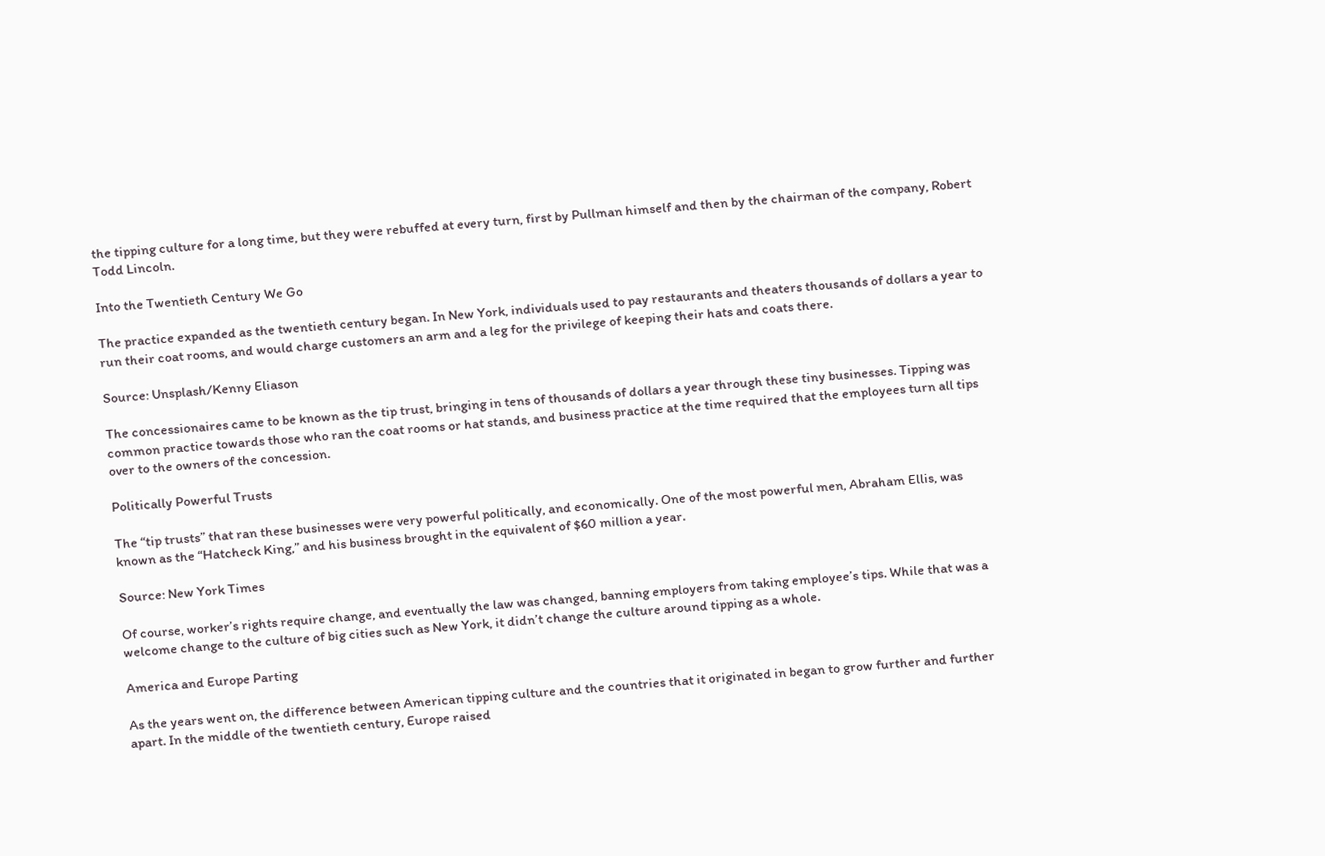the tipping culture for a long time, but they were rebuffed at every turn, first by Pullman himself and then by the chairman of the company, Robert Todd Lincoln.

Into the Twentieth Century We Go

The practice expanded as the twentieth century began. In New York, individuals used to pay restaurants and theaters thousands of dollars a year to run their coat rooms, and would charge customers an arm and a leg for the privilege of keeping their hats and coats there.

Source: Unsplash/Kenny Eliason

The concessionaires came to be known as the tip trust, bringing in tens of thousands of dollars a year through these tiny businesses. Tipping was common practice towards those who ran the coat rooms or hat stands, and business practice at the time required that the employees turn all tips over to the owners of the concession.

Politically Powerful Trusts

The “tip trusts” that ran these businesses were very powerful politically, and economically. One of the most powerful men, Abraham Ellis, was known as the “Hatcheck King,” and his business brought in the equivalent of $60 million a year.

Source: New York Times

Of course, worker’s rights require change, and eventually the law was changed, banning employers from taking employee’s tips. While that was a welcome change to the culture of big cities such as New York, it didn’t change the culture around tipping as a whole.

America and Europe Parting

As the years went on, the difference between American tipping culture and the countries that it originated in began to grow further and further apart. In the middle of the twentieth century, Europe raised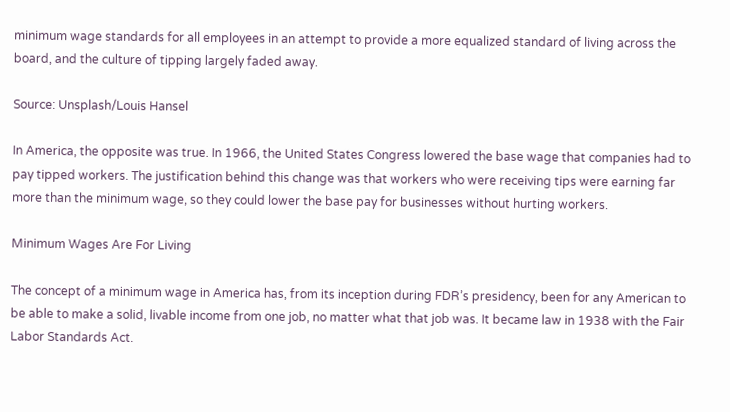minimum wage standards for all employees in an attempt to provide a more equalized standard of living across the board, and the culture of tipping largely faded away.

Source: Unsplash/Louis Hansel

In America, the opposite was true. In 1966, the United States Congress lowered the base wage that companies had to pay tipped workers. The justification behind this change was that workers who were receiving tips were earning far more than the minimum wage, so they could lower the base pay for businesses without hurting workers.

Minimum Wages Are For Living

The concept of a minimum wage in America has, from its inception during FDR’s presidency, been for any American to be able to make a solid, livable income from one job, no matter what that job was. It became law in 1938 with the Fair Labor Standards Act.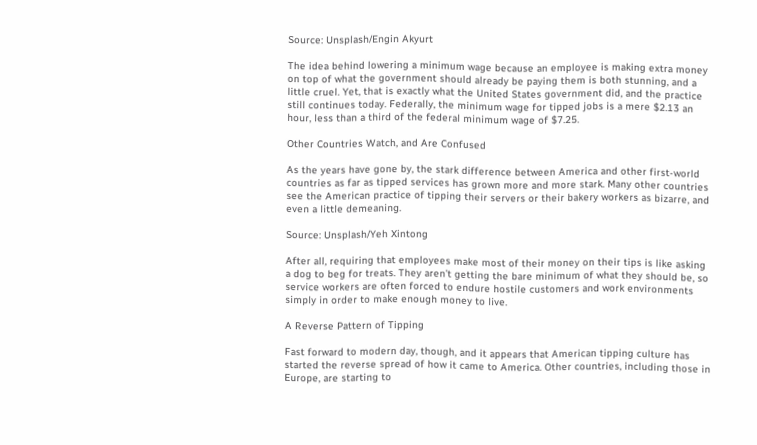Source: Unsplash/Engin Akyurt

The idea behind lowering a minimum wage because an employee is making extra money on top of what the government should already be paying them is both stunning, and a little cruel. Yet, that is exactly what the United States government did, and the practice still continues today. Federally, the minimum wage for tipped jobs is a mere $2.13 an hour, less than a third of the federal minimum wage of $7.25.

Other Countries Watch, and Are Confused

As the years have gone by, the stark difference between America and other first-world countries as far as tipped services has grown more and more stark. Many other countries see the American practice of tipping their servers or their bakery workers as bizarre, and even a little demeaning.

Source: Unsplash/Yeh Xintong

After all, requiring that employees make most of their money on their tips is like asking a dog to beg for treats. They aren’t getting the bare minimum of what they should be, so service workers are often forced to endure hostile customers and work environments simply in order to make enough money to live.

A Reverse Pattern of Tipping

Fast forward to modern day, though, and it appears that American tipping culture has started the reverse spread of how it came to America. Other countries, including those in Europe, are starting to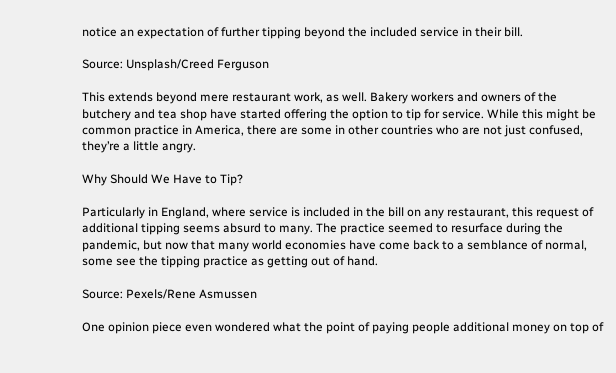notice an expectation of further tipping beyond the included service in their bill.

Source: Unsplash/Creed Ferguson

This extends beyond mere restaurant work, as well. Bakery workers and owners of the butchery and tea shop have started offering the option to tip for service. While this might be common practice in America, there are some in other countries who are not just confused, they’re a little angry.

Why Should We Have to Tip?

Particularly in England, where service is included in the bill on any restaurant, this request of additional tipping seems absurd to many. The practice seemed to resurface during the pandemic, but now that many world economies have come back to a semblance of normal, some see the tipping practice as getting out of hand.

Source: Pexels/Rene Asmussen

One opinion piece even wondered what the point of paying people additional money on top of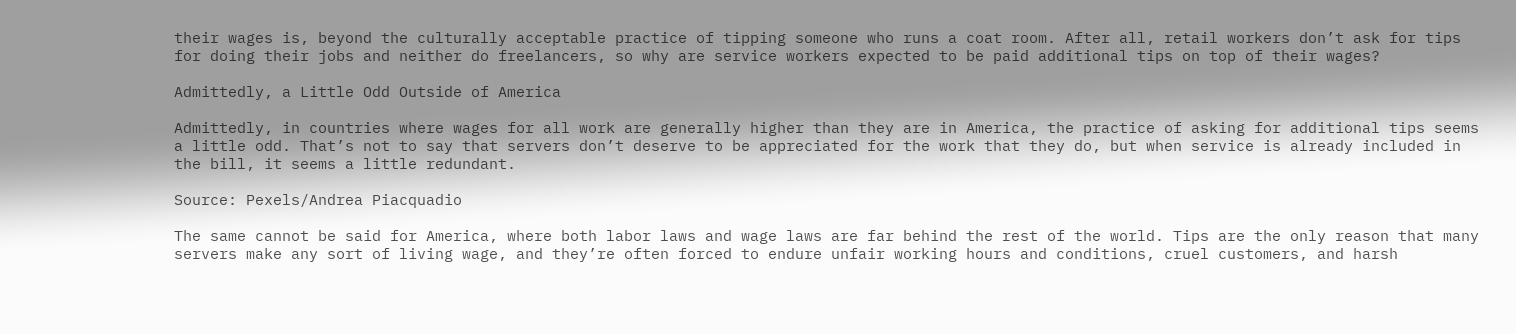their wages is, beyond the culturally acceptable practice of tipping someone who runs a coat room. After all, retail workers don’t ask for tips for doing their jobs and neither do freelancers, so why are service workers expected to be paid additional tips on top of their wages?

Admittedly, a Little Odd Outside of America

Admittedly, in countries where wages for all work are generally higher than they are in America, the practice of asking for additional tips seems a little odd. That’s not to say that servers don’t deserve to be appreciated for the work that they do, but when service is already included in the bill, it seems a little redundant.

Source: Pexels/Andrea Piacquadio

The same cannot be said for America, where both labor laws and wage laws are far behind the rest of the world. Tips are the only reason that many servers make any sort of living wage, and they’re often forced to endure unfair working hours and conditions, cruel customers, and harsh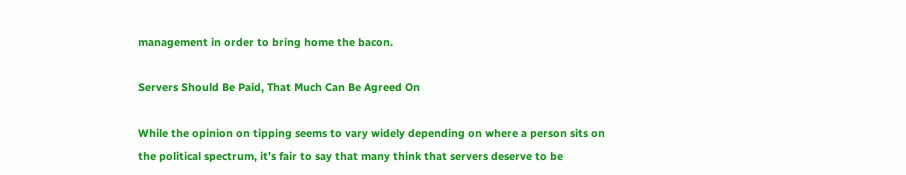management in order to bring home the bacon.

Servers Should Be Paid, That Much Can Be Agreed On

While the opinion on tipping seems to vary widely depending on where a person sits on the political spectrum, it’s fair to say that many think that servers deserve to be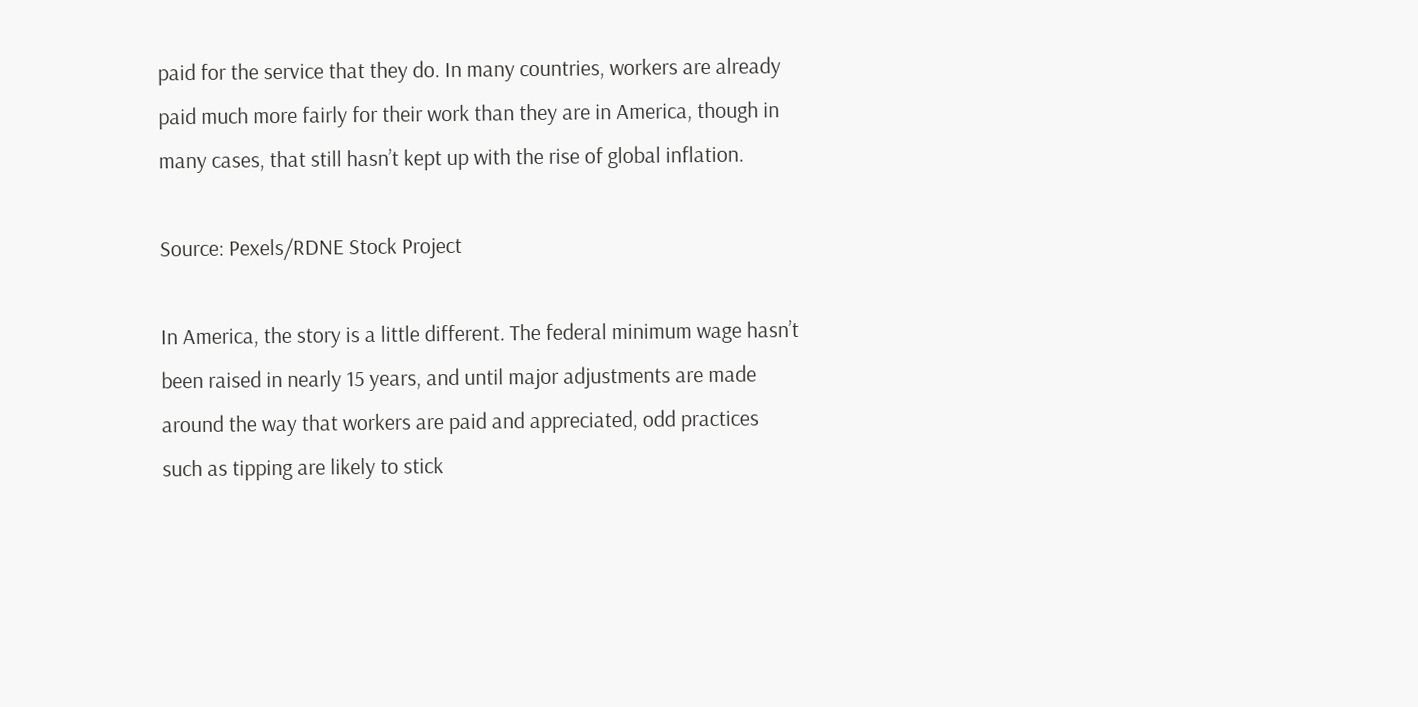paid for the service that they do. In many countries, workers are already paid much more fairly for their work than they are in America, though in many cases, that still hasn’t kept up with the rise of global inflation.

Source: Pexels/RDNE Stock Project

In America, the story is a little different. The federal minimum wage hasn’t been raised in nearly 15 years, and until major adjustments are made around the way that workers are paid and appreciated, odd practices such as tipping are likely to stick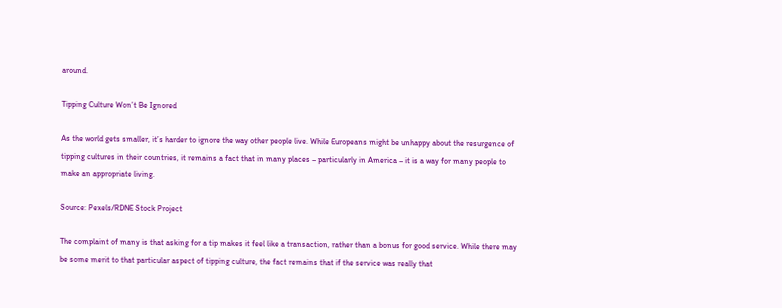around.

Tipping Culture Won’t Be Ignored

As the world gets smaller, it’s harder to ignore the way other people live. While Europeans might be unhappy about the resurgence of tipping cultures in their countries, it remains a fact that in many places – particularly in America – it is a way for many people to make an appropriate living.

Source: Pexels/RDNE Stock Project

The complaint of many is that asking for a tip makes it feel like a transaction, rather than a bonus for good service. While there may be some merit to that particular aspect of tipping culture, the fact remains that if the service was really that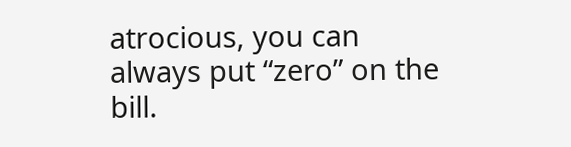atrocious, you can always put “zero” on the bill.